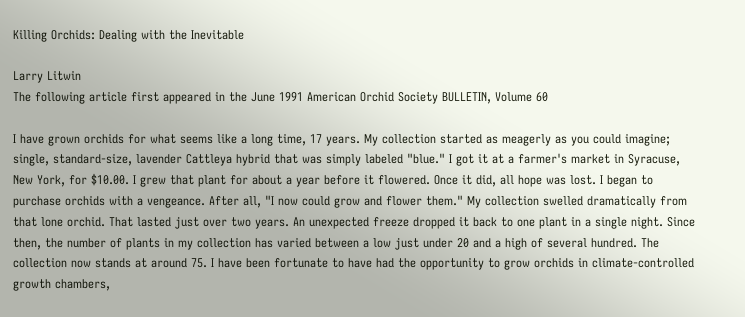Killing Orchids: Dealing with the Inevitable

Larry Litwin
The following article first appeared in the June 1991 American Orchid Society BULLETIN, Volume 60

I have grown orchids for what seems like a long time, 17 years. My collection started as meagerly as you could imagine; single, standard-size, lavender Cattleya hybrid that was simply labeled "blue." I got it at a farmer's market in Syracuse, New York, for $10.00. I grew that plant for about a year before it flowered. Once it did, all hope was lost. I began to purchase orchids with a vengeance. After all, "I now could grow and flower them." My collection swelled dramatically from that lone orchid. That lasted just over two years. An unexpected freeze dropped it back to one plant in a single night. Since then, the number of plants in my collection has varied between a low just under 20 and a high of several hundred. The collection now stands at around 75. I have been fortunate to have had the opportunity to grow orchids in climate-controlled growth chambers,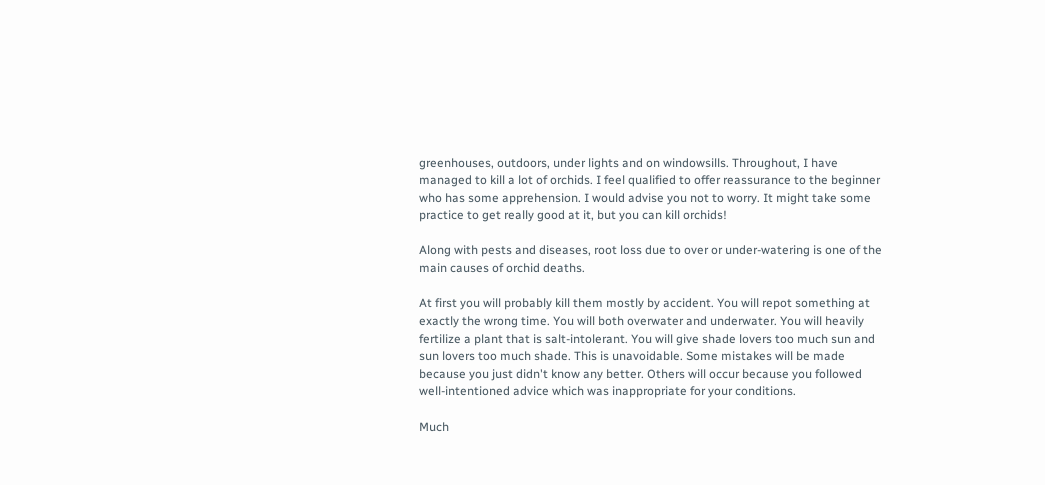greenhouses, outdoors, under lights and on windowsills. Throughout, I have managed to kill a lot of orchids. I feel qualified to offer reassurance to the beginner who has some apprehension. I would advise you not to worry. It might take some practice to get really good at it, but you can kill orchids!

Along with pests and diseases, root loss due to over or under-watering is one of the main causes of orchid deaths.

At first you will probably kill them mostly by accident. You will repot something at exactly the wrong time. You will both overwater and underwater. You will heavily fertilize a plant that is salt-intolerant. You will give shade lovers too much sun and sun lovers too much shade. This is unavoidable. Some mistakes will be made because you just didn't know any better. Others will occur because you followed well-intentioned advice which was inappropriate for your conditions.

Much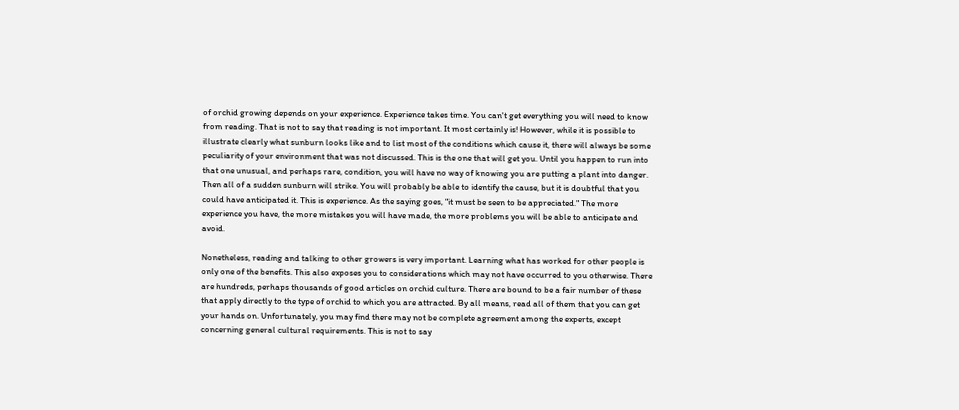of orchid growing depends on your experience. Experience takes time. You can't get everything you will need to know from reading. That is not to say that reading is not important. It most certainly is! However, while it is possible to illustrate clearly what sunburn looks like and to list most of the conditions which cause it, there will always be some peculiarity of your environment that was not discussed. This is the one that will get you. Until you happen to run into that one unusual, and perhaps rare, condition, you will have no way of knowing you are putting a plant into danger. Then all of a sudden sunburn will strike. You will probably be able to identify the cause, but it is doubtful that you could have anticipated it. This is experience. As the saying goes, "it must be seen to be appreciated." The more experience you have, the more mistakes you will have made, the more problems you will be able to anticipate and avoid.

Nonetheless, reading and talking to other growers is very important. Learning what has worked for other people is only one of the benefits. This also exposes you to considerations which may not have occurred to you otherwise. There are hundreds, perhaps thousands of good articles on orchid culture. There are bound to be a fair number of these that apply directly to the type of orchid to which you are attracted. By all means, read all of them that you can get your hands on. Unfortunately, you may find there may not be complete agreement among the experts, except concerning general cultural requirements. This is not to say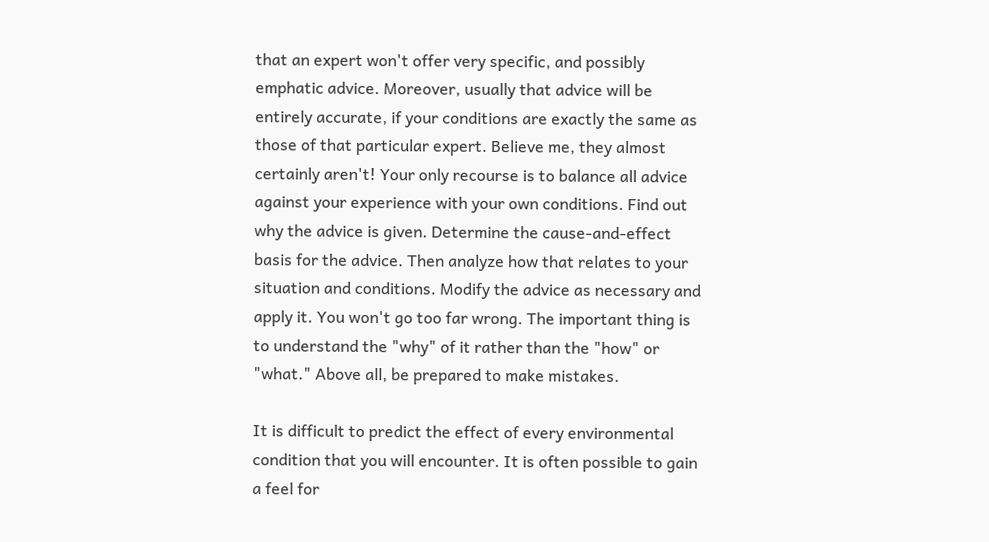that an expert won't offer very specific, and possibly emphatic advice. Moreover, usually that advice will be entirely accurate, if your conditions are exactly the same as those of that particular expert. Believe me, they almost certainly aren't! Your only recourse is to balance all advice against your experience with your own conditions. Find out why the advice is given. Determine the cause-and-effect basis for the advice. Then analyze how that relates to your situation and conditions. Modify the advice as necessary and apply it. You won't go too far wrong. The important thing is to understand the "why" of it rather than the "how" or "what." Above all, be prepared to make mistakes.

It is difficult to predict the effect of every environmental condition that you will encounter. It is often possible to gain a feel for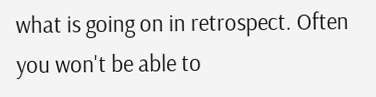what is going on in retrospect. Often you won't be able to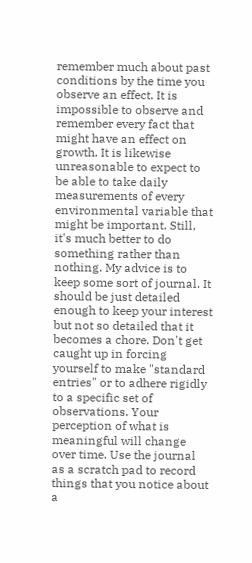remember much about past conditions by the time you observe an effect. It is impossible to observe and remember every fact that might have an effect on growth. It is likewise unreasonable to expect to be able to take daily measurements of every environmental variable that might be important. Still, it's much better to do something rather than nothing. My advice is to keep some sort of journal. It should be just detailed enough to keep your interest but not so detailed that it becomes a chore. Don't get caught up in forcing yourself to make "standard entries" or to adhere rigidly to a specific set of observations. Your perception of what is meaningful will change over time. Use the journal as a scratch pad to record things that you notice about a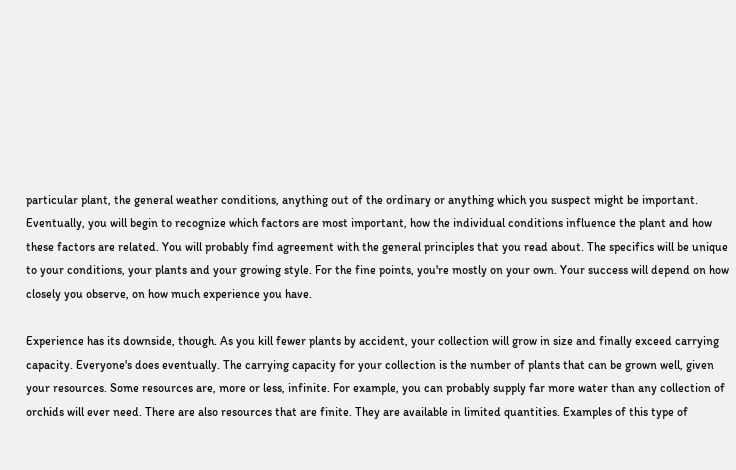particular plant, the general weather conditions, anything out of the ordinary or anything which you suspect might be important. Eventually, you will begin to recognize which factors are most important, how the individual conditions influence the plant and how these factors are related. You will probably find agreement with the general principles that you read about. The specifics will be unique to your conditions, your plants and your growing style. For the fine points, you're mostly on your own. Your success will depend on how closely you observe, on how much experience you have.

Experience has its downside, though. As you kill fewer plants by accident, your collection will grow in size and finally exceed carrying capacity. Everyone's does eventually. The carrying capacity for your collection is the number of plants that can be grown well, given your resources. Some resources are, more or less, infinite. For example, you can probably supply far more water than any collection of orchids will ever need. There are also resources that are finite. They are available in limited quantities. Examples of this type of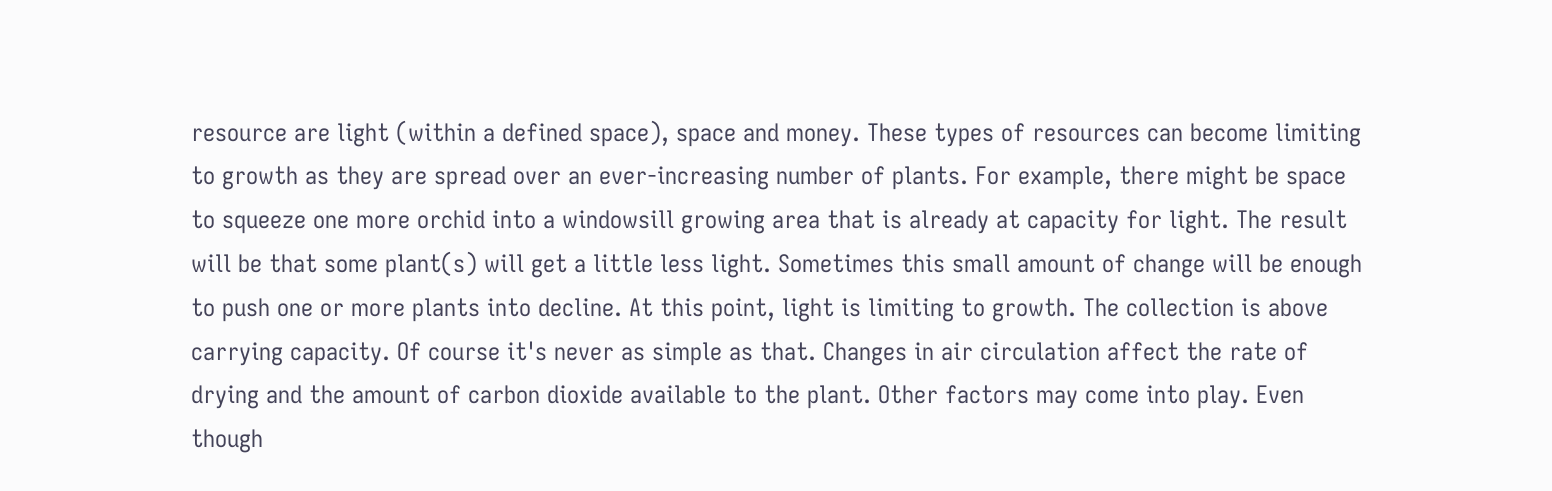resource are light (within a defined space), space and money. These types of resources can become limiting to growth as they are spread over an ever-increasing number of plants. For example, there might be space to squeeze one more orchid into a windowsill growing area that is already at capacity for light. The result will be that some plant(s) will get a little less light. Sometimes this small amount of change will be enough to push one or more plants into decline. At this point, light is limiting to growth. The collection is above carrying capacity. Of course it's never as simple as that. Changes in air circulation affect the rate of drying and the amount of carbon dioxide available to the plant. Other factors may come into play. Even though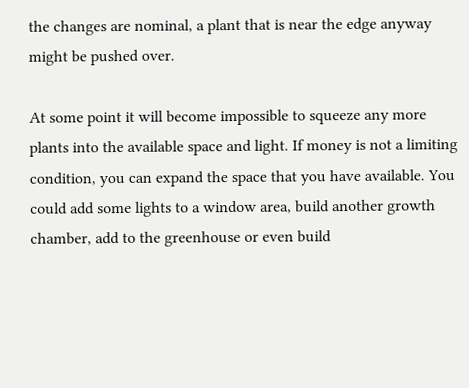the changes are nominal, a plant that is near the edge anyway might be pushed over.

At some point it will become impossible to squeeze any more plants into the available space and light. If money is not a limiting condition, you can expand the space that you have available. You could add some lights to a window area, build another growth chamber, add to the greenhouse or even build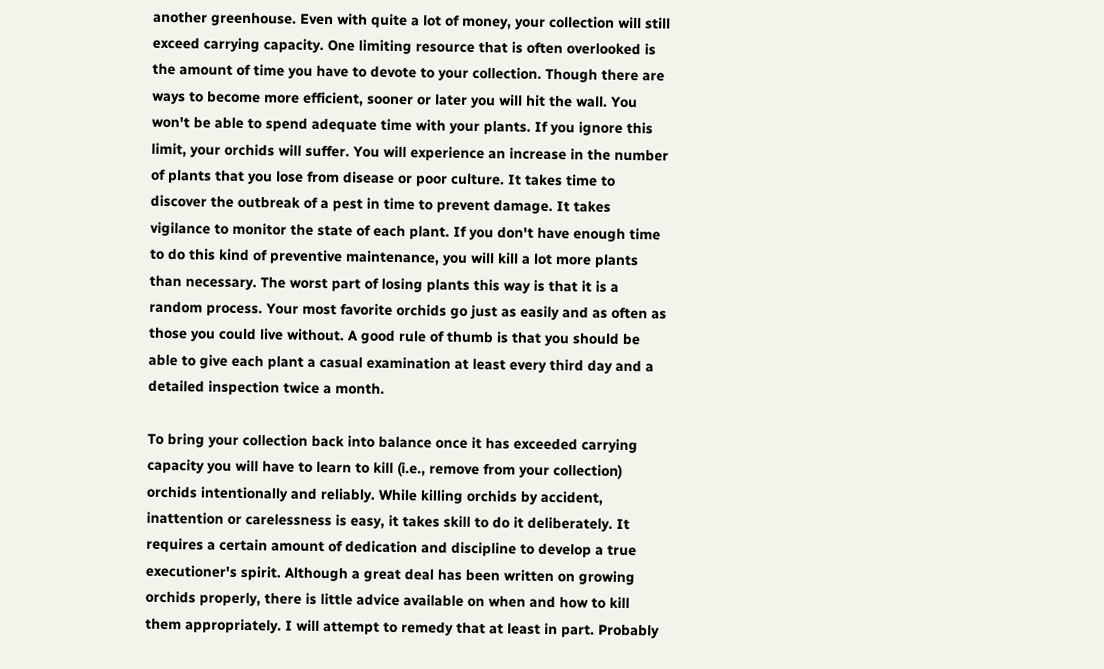another greenhouse. Even with quite a lot of money, your collection will still exceed carrying capacity. One limiting resource that is often overlooked is the amount of time you have to devote to your collection. Though there are ways to become more efficient, sooner or later you will hit the wall. You won't be able to spend adequate time with your plants. If you ignore this limit, your orchids will suffer. You will experience an increase in the number of plants that you lose from disease or poor culture. It takes time to discover the outbreak of a pest in time to prevent damage. It takes vigilance to monitor the state of each plant. If you don't have enough time to do this kind of preventive maintenance, you will kill a lot more plants than necessary. The worst part of losing plants this way is that it is a random process. Your most favorite orchids go just as easily and as often as those you could live without. A good rule of thumb is that you should be able to give each plant a casual examination at least every third day and a detailed inspection twice a month.

To bring your collection back into balance once it has exceeded carrying capacity you will have to learn to kill (i.e., remove from your collection) orchids intentionally and reliably. While killing orchids by accident, inattention or carelessness is easy, it takes skill to do it deliberately. It requires a certain amount of dedication and discipline to develop a true executioner's spirit. Although a great deal has been written on growing orchids properly, there is little advice available on when and how to kill them appropriately. I will attempt to remedy that at least in part. Probably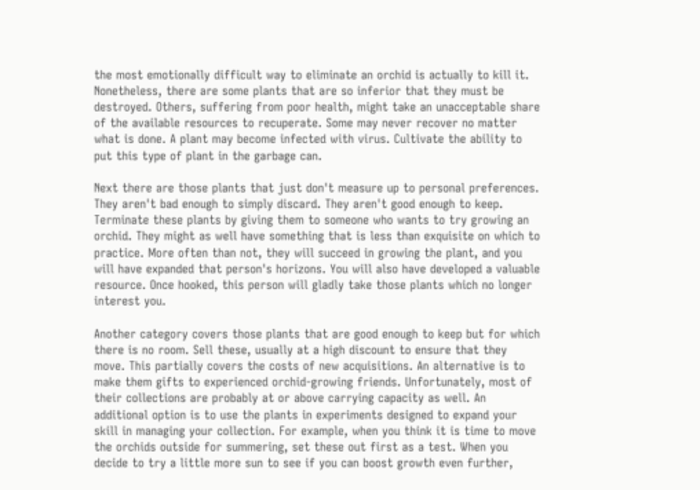the most emotionally difficult way to eliminate an orchid is actually to kill it. Nonetheless, there are some plants that are so inferior that they must be destroyed. Others, suffering from poor health, might take an unacceptable share of the available resources to recuperate. Some may never recover no matter what is done. A plant may become infected with virus. Cultivate the ability to put this type of plant in the garbage can.

Next there are those plants that just don't measure up to personal preferences. They aren't bad enough to simply discard. They aren't good enough to keep. Terminate these plants by giving them to someone who wants to try growing an orchid. They might as well have something that is less than exquisite on which to practice. More often than not, they will succeed in growing the plant, and you will have expanded that person's horizons. You will also have developed a valuable resource. Once hooked, this person will gladly take those plants which no longer interest you.

Another category covers those plants that are good enough to keep but for which there is no room. Sell these, usually at a high discount to ensure that they move. This partially covers the costs of new acquisitions. An alternative is to make them gifts to experienced orchid-growing friends. Unfortunately, most of their collections are probably at or above carrying capacity as well. An additional option is to use the plants in experiments designed to expand your skill in managing your collection. For example, when you think it is time to move the orchids outside for summering, set these out first as a test. When you decide to try a little more sun to see if you can boost growth even further,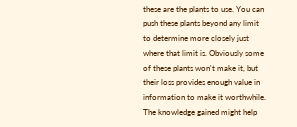these are the plants to use. You can push these plants beyond any limit to determine more closely just where that limit is. Obviously some of these plants won't make it, but their loss provides enough value in information to make it worthwhile. The knowledge gained might help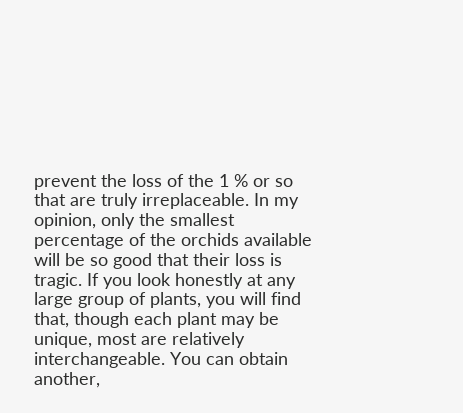prevent the loss of the 1 % or so that are truly irreplaceable. In my opinion, only the smallest percentage of the orchids available will be so good that their loss is tragic. If you look honestly at any large group of plants, you will find that, though each plant may be unique, most are relatively interchangeable. You can obtain another,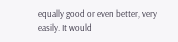equally good or even better, very easily. It would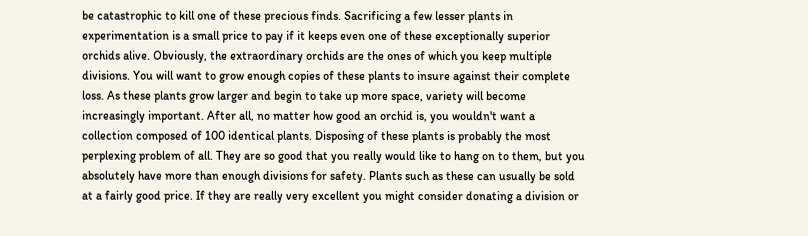be catastrophic to kill one of these precious finds. Sacrificing a few lesser plants in experimentation is a small price to pay if it keeps even one of these exceptionally superior orchids alive. Obviously, the extraordinary orchids are the ones of which you keep multiple divisions. You will want to grow enough copies of these plants to insure against their complete loss. As these plants grow larger and begin to take up more space, variety will become increasingly important. After all, no matter how good an orchid is, you wouldn't want a collection composed of 100 identical plants. Disposing of these plants is probably the most perplexing problem of all. They are so good that you really would like to hang on to them, but you absolutely have more than enough divisions for safety. Plants such as these can usually be sold at a fairly good price. If they are really very excellent you might consider donating a division or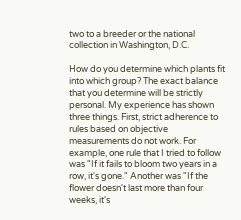two to a breeder or the national collection in Washington, D.C.

How do you determine which plants fit into which group? The exact balance that you determine will be strictly personal. My experience has shown three things. First, strict adherence to rules based on objective measurements do not work. For example, one rule that I tried to follow was "If it fails to bloom two years in a row, it's gone." Another was "If the flower doesn't last more than four weeks, it's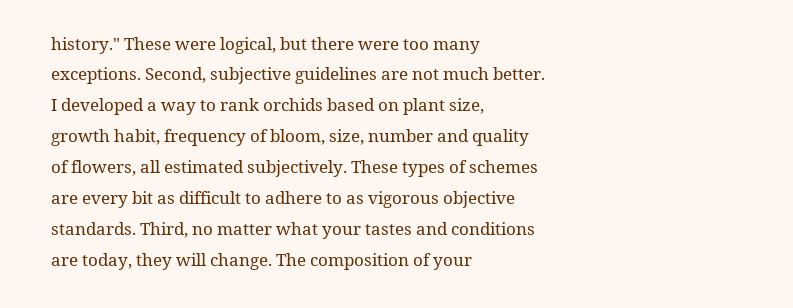history." These were logical, but there were too many exceptions. Second, subjective guidelines are not much better. I developed a way to rank orchids based on plant size, growth habit, frequency of bloom, size, number and quality of flowers, all estimated subjectively. These types of schemes are every bit as difficult to adhere to as vigorous objective standards. Third, no matter what your tastes and conditions are today, they will change. The composition of your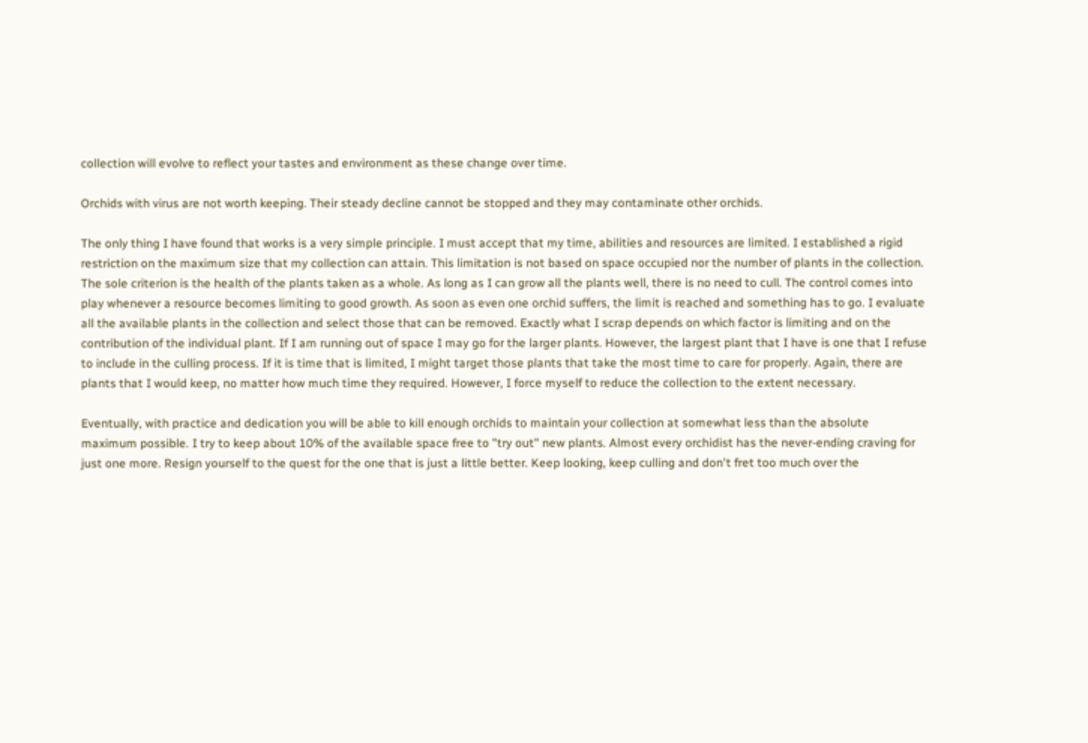collection will evolve to reflect your tastes and environment as these change over time.

Orchids with virus are not worth keeping. Their steady decline cannot be stopped and they may contaminate other orchids.

The only thing I have found that works is a very simple principle. I must accept that my time, abilities and resources are limited. I established a rigid restriction on the maximum size that my collection can attain. This limitation is not based on space occupied nor the number of plants in the collection. The sole criterion is the health of the plants taken as a whole. As long as I can grow all the plants well, there is no need to cull. The control comes into play whenever a resource becomes limiting to good growth. As soon as even one orchid suffers, the limit is reached and something has to go. I evaluate all the available plants in the collection and select those that can be removed. Exactly what I scrap depends on which factor is limiting and on the contribution of the individual plant. If I am running out of space I may go for the larger plants. However, the largest plant that I have is one that I refuse to include in the culling process. If it is time that is limited, I might target those plants that take the most time to care for properly. Again, there are plants that I would keep, no matter how much time they required. However, I force myself to reduce the collection to the extent necessary.

Eventually, with practice and dedication you will be able to kill enough orchids to maintain your collection at somewhat less than the absolute maximum possible. I try to keep about 10% of the available space free to "try out" new plants. Almost every orchidist has the never-ending craving for just one more. Resign yourself to the quest for the one that is just a little better. Keep looking, keep culling and don't fret too much over the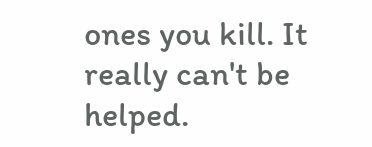ones you kill. It really can't be helped.